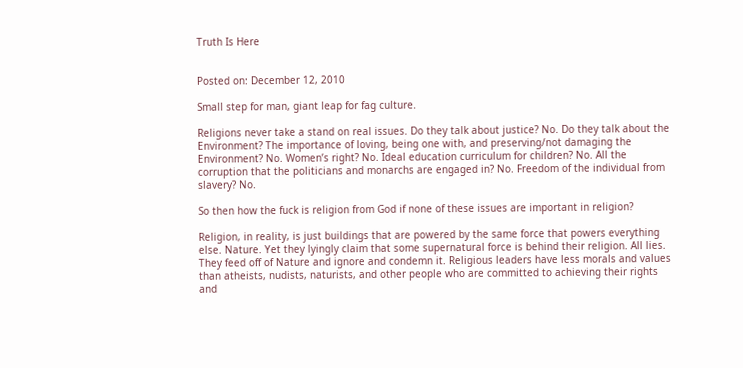Truth Is Here


Posted on: December 12, 2010

Small step for man, giant leap for fag culture.

Religions never take a stand on real issues. Do they talk about justice? No. Do they talk about the Environment? The importance of loving, being one with, and preserving/not damaging the Environment? No. Women’s right? No. Ideal education curriculum for children? No. All the corruption that the politicians and monarchs are engaged in? No. Freedom of the individual from slavery? No.

So then how the fuck is religion from God if none of these issues are important in religion?

Religion, in reality, is just buildings that are powered by the same force that powers everything else. Nature. Yet they lyingly claim that some supernatural force is behind their religion. All lies. They feed off of Nature and ignore and condemn it. Religious leaders have less morals and values than atheists, nudists, naturists, and other people who are committed to achieving their rights and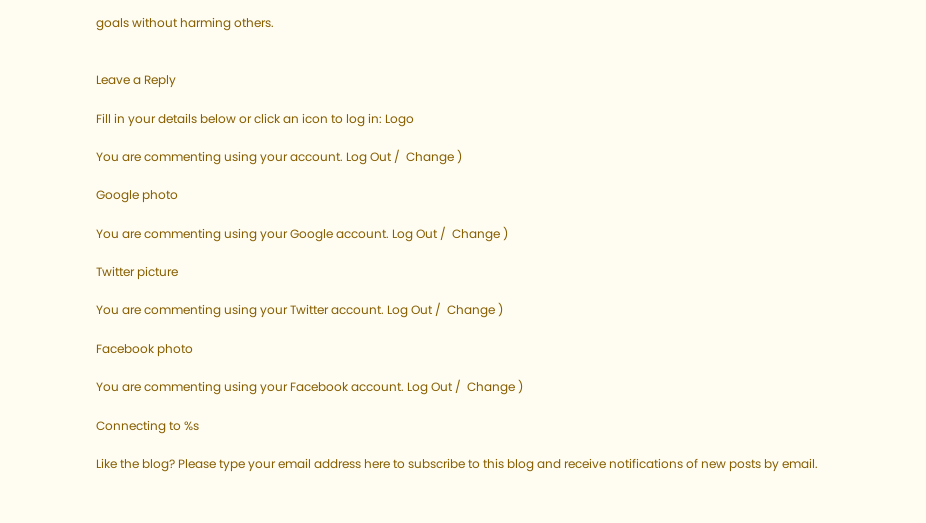goals without harming others.


Leave a Reply

Fill in your details below or click an icon to log in: Logo

You are commenting using your account. Log Out /  Change )

Google photo

You are commenting using your Google account. Log Out /  Change )

Twitter picture

You are commenting using your Twitter account. Log Out /  Change )

Facebook photo

You are commenting using your Facebook account. Log Out /  Change )

Connecting to %s

Like the blog? Please type your email address here to subscribe to this blog and receive notifications of new posts by email.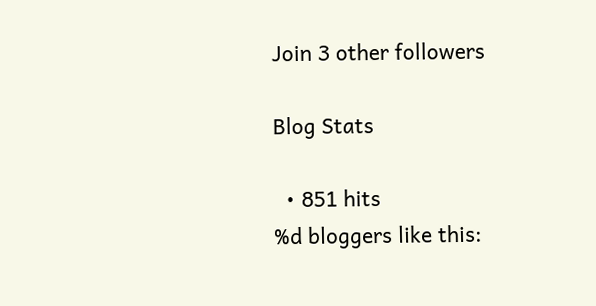Join 3 other followers

Blog Stats

  • 851 hits
%d bloggers like this: